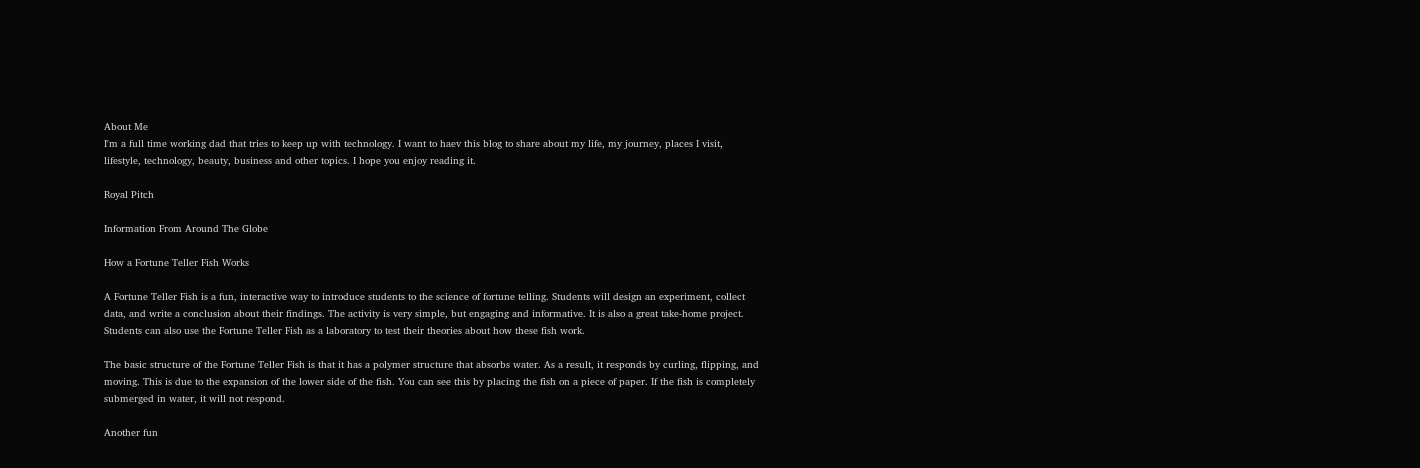About Me
I'm a full time working dad that tries to keep up with technology. I want to haev this blog to share about my life, my journey, places I visit, lifestyle, technology, beauty, business and other topics. I hope you enjoy reading it.

Royal Pitch

Information From Around The Globe

How a Fortune Teller Fish Works

A Fortune Teller Fish is a fun, interactive way to introduce students to the science of fortune telling. Students will design an experiment, collect data, and write a conclusion about their findings. The activity is very simple, but engaging and informative. It is also a great take-home project. Students can also use the Fortune Teller Fish as a laboratory to test their theories about how these fish work.

The basic structure of the Fortune Teller Fish is that it has a polymer structure that absorbs water. As a result, it responds by curling, flipping, and moving. This is due to the expansion of the lower side of the fish. You can see this by placing the fish on a piece of paper. If the fish is completely submerged in water, it will not respond.

Another fun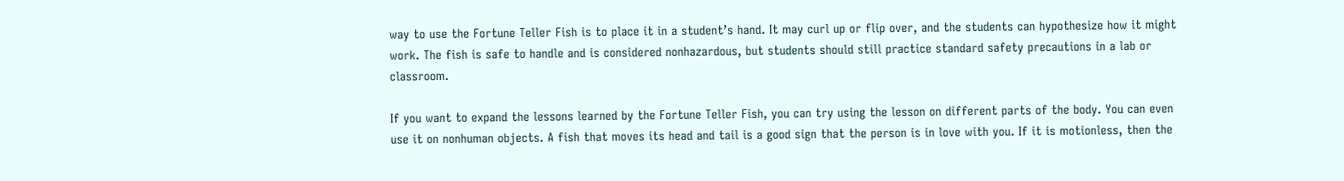way to use the Fortune Teller Fish is to place it in a student’s hand. It may curl up or flip over, and the students can hypothesize how it might work. The fish is safe to handle and is considered nonhazardous, but students should still practice standard safety precautions in a lab or classroom.

If you want to expand the lessons learned by the Fortune Teller Fish, you can try using the lesson on different parts of the body. You can even use it on nonhuman objects. A fish that moves its head and tail is a good sign that the person is in love with you. If it is motionless, then the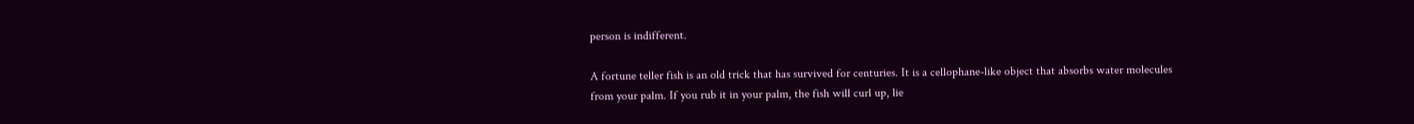person is indifferent.

A fortune teller fish is an old trick that has survived for centuries. It is a cellophane-like object that absorbs water molecules from your palm. If you rub it in your palm, the fish will curl up, lie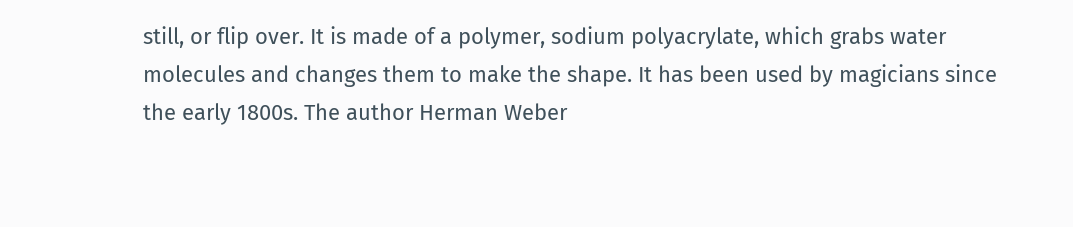still, or flip over. It is made of a polymer, sodium polyacrylate, which grabs water molecules and changes them to make the shape. It has been used by magicians since the early 1800s. The author Herman Weber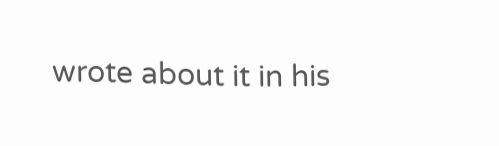wrote about it in his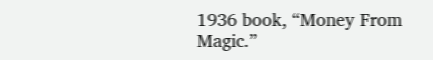1936 book, “Money From Magic.”